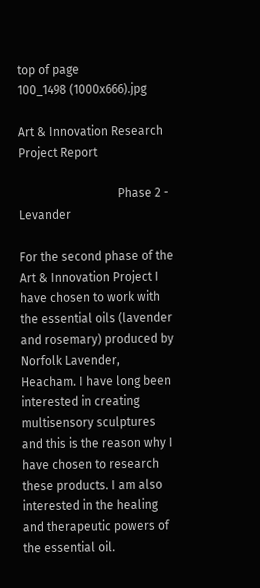top of page
100_1498 (1000x666).jpg

Art & Innovation Research Project Report

                                 Phase 2 - Levander

For the second phase of the Art & Innovation Project I have chosen to work with the essential oils (lavender and rosemary) produced by Norfolk Lavender, Heacham. I have long been interested in creating multisensory sculptures and this is the reason why I have chosen to research these products. I am also interested in the healing and therapeutic powers of the essential oil.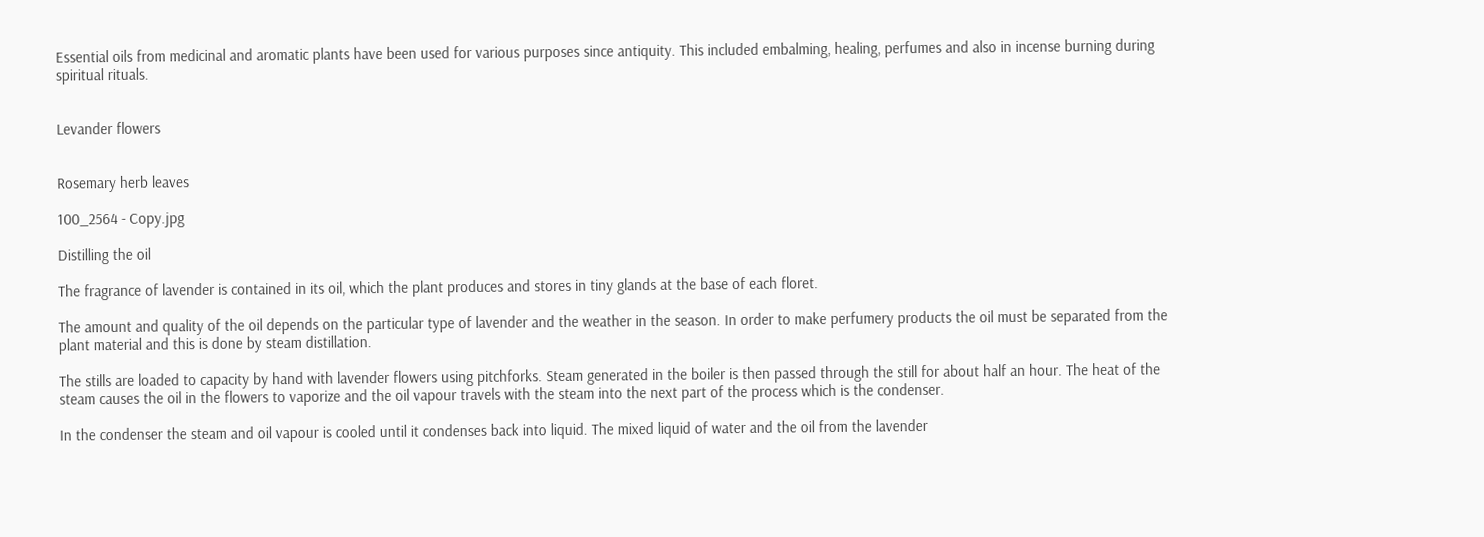Essential oils from medicinal and aromatic plants have been used for various purposes since antiquity. This included embalming, healing, perfumes and also in incense burning during spiritual rituals.


Levander flowers


Rosemary herb leaves

100_2564 - Copy.jpg

Distilling the oil

The fragrance of lavender is contained in its oil, which the plant produces and stores in tiny glands at the base of each floret.

The amount and quality of the oil depends on the particular type of lavender and the weather in the season. In order to make perfumery products the oil must be separated from the plant material and this is done by steam distillation.

The stills are loaded to capacity by hand with lavender flowers using pitchforks. Steam generated in the boiler is then passed through the still for about half an hour. The heat of the steam causes the oil in the flowers to vaporize and the oil vapour travels with the steam into the next part of the process which is the condenser.

In the condenser the steam and oil vapour is cooled until it condenses back into liquid. The mixed liquid of water and the oil from the lavender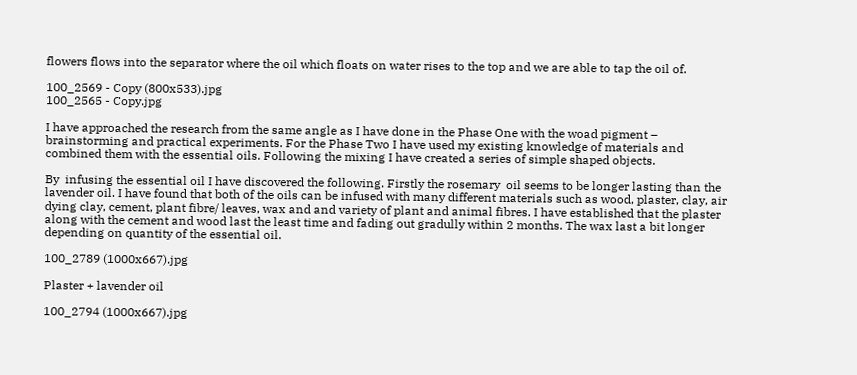flowers flows into the separator where the oil which floats on water rises to the top and we are able to tap the oil of.

100_2569 - Copy (800x533).jpg
100_2565 - Copy.jpg

I have approached the research from the same angle as I have done in the Phase One with the woad pigment – brainstorming and practical experiments. For the Phase Two I have used my existing knowledge of materials and combined them with the essential oils. Following the mixing I have created a series of simple shaped objects.

By  infusing the essential oil I have discovered the following. Firstly the rosemary  oil seems to be longer lasting than the lavender oil. I have found that both of the oils can be infused with many different materials such as wood, plaster, clay, air dying clay, cement, plant fibre/ leaves, wax and and variety of plant and animal fibres. I have established that the plaster along with the cement and wood last the least time and fading out gradully within 2 months. The wax last a bit longer depending on quantity of the essential oil.

100_2789 (1000x667).jpg

Plaster + lavender oil

100_2794 (1000x667).jpg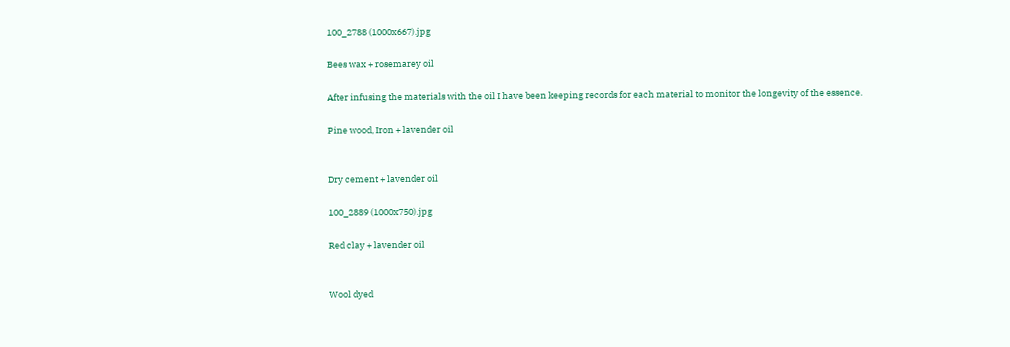100_2788 (1000x667).jpg

Bees wax + rosemarey oil

After infusing the materials with the oil I have been keeping records for each material to monitor the longevity of the essence.

Pine wood, Iron + lavender oil


Dry cement + lavender oil

100_2889 (1000x750).jpg

Red clay + lavender oil


Wool dyed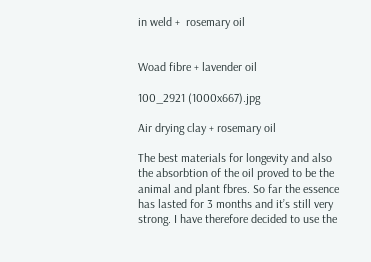in weld +  rosemary oil


Woad fibre + lavender oil

100_2921 (1000x667).jpg

Air drying clay + rosemary oil

The best materials for longevity and also the absorbtion of the oil proved to be the animal and plant fbres. So far the essence has lasted for 3 months and it’s still very strong. I have therefore decided to use the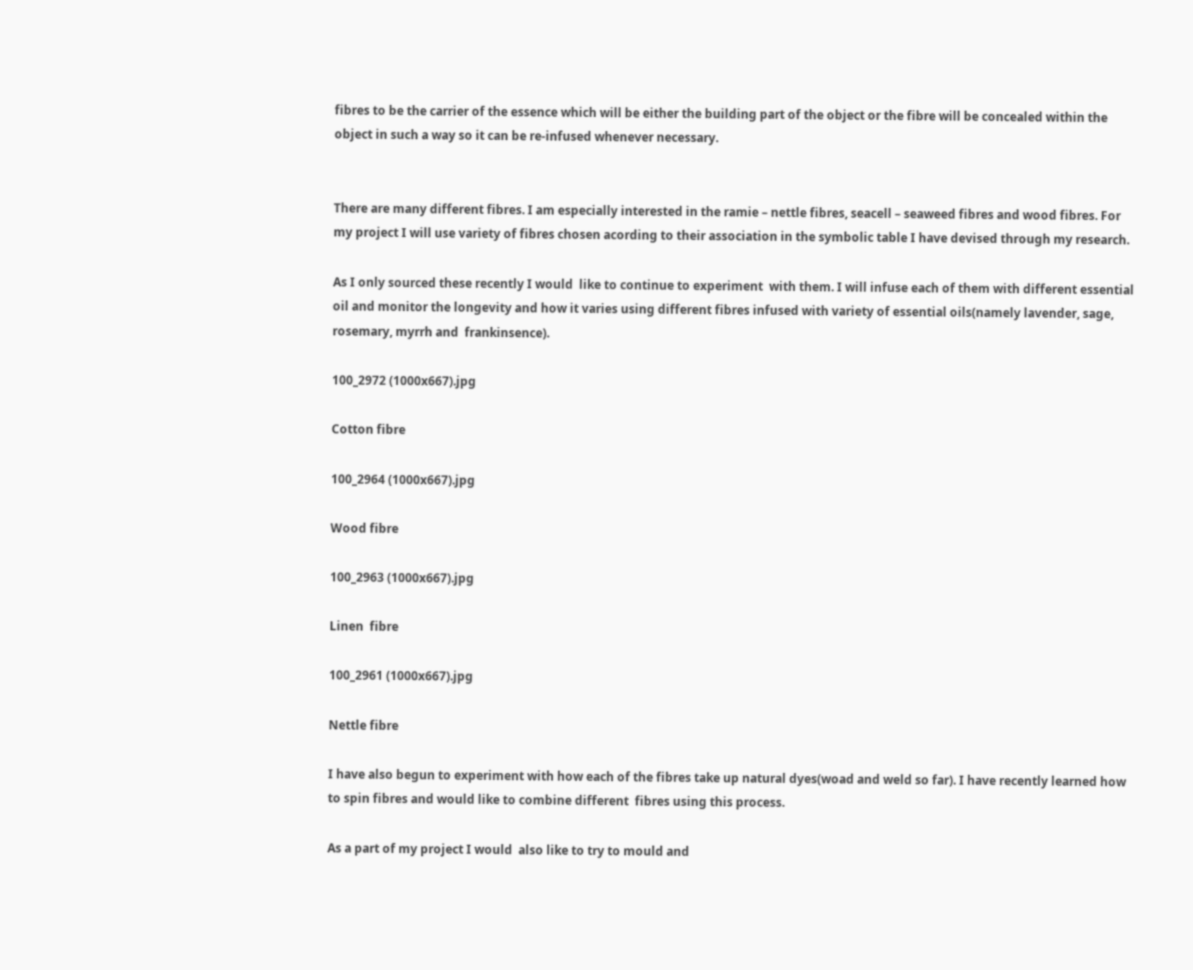fibres to be the carrier of the essence which will be either the building part of the object or the fibre will be concealed within the object in such a way so it can be re-infused whenever necessary.


There are many different fibres. I am especially interested in the ramie – nettle fibres, seacell – seaweed fibres and wood fibres. For my project I will use variety of fibres chosen acording to their association in the symbolic table I have devised through my research.

As I only sourced these recently I would  like to continue to experiment  with them. I will infuse each of them with different essential oil and monitor the longevity and how it varies using different fibres infused with variety of essential oils(namely lavender, sage, rosemary, myrrh and  frankinsence).

100_2972 (1000x667).jpg

Cotton fibre

100_2964 (1000x667).jpg

Wood fibre

100_2963 (1000x667).jpg

Linen  fibre

100_2961 (1000x667).jpg

Nettle fibre

I have also begun to experiment with how each of the fibres take up natural dyes(woad and weld so far). I have recently learned how to spin fibres and would like to combine different  fibres using this process.

As a part of my project I would  also like to try to mould and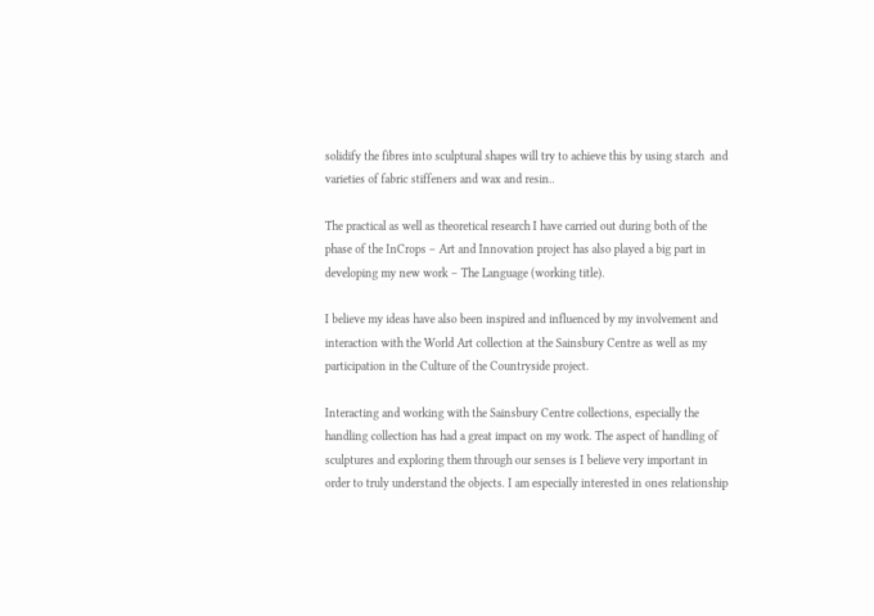solidify the fibres into sculptural shapes will try to achieve this by using starch  and varieties of fabric stiffeners and wax and resin..

The practical as well as theoretical research I have carried out during both of the phase of the InCrops – Art and Innovation project has also played a big part in developing my new work – The Language (working title).

I believe my ideas have also been inspired and influenced by my involvement and interaction with the World Art collection at the Sainsbury Centre as well as my participation in the Culture of the Countryside project.

Interacting and working with the Sainsbury Centre collections, especially the handling collection has had a great impact on my work. The aspect of handling of sculptures and exploring them through our senses is I believe very important in order to truly understand the objects. I am especially interested in ones relationship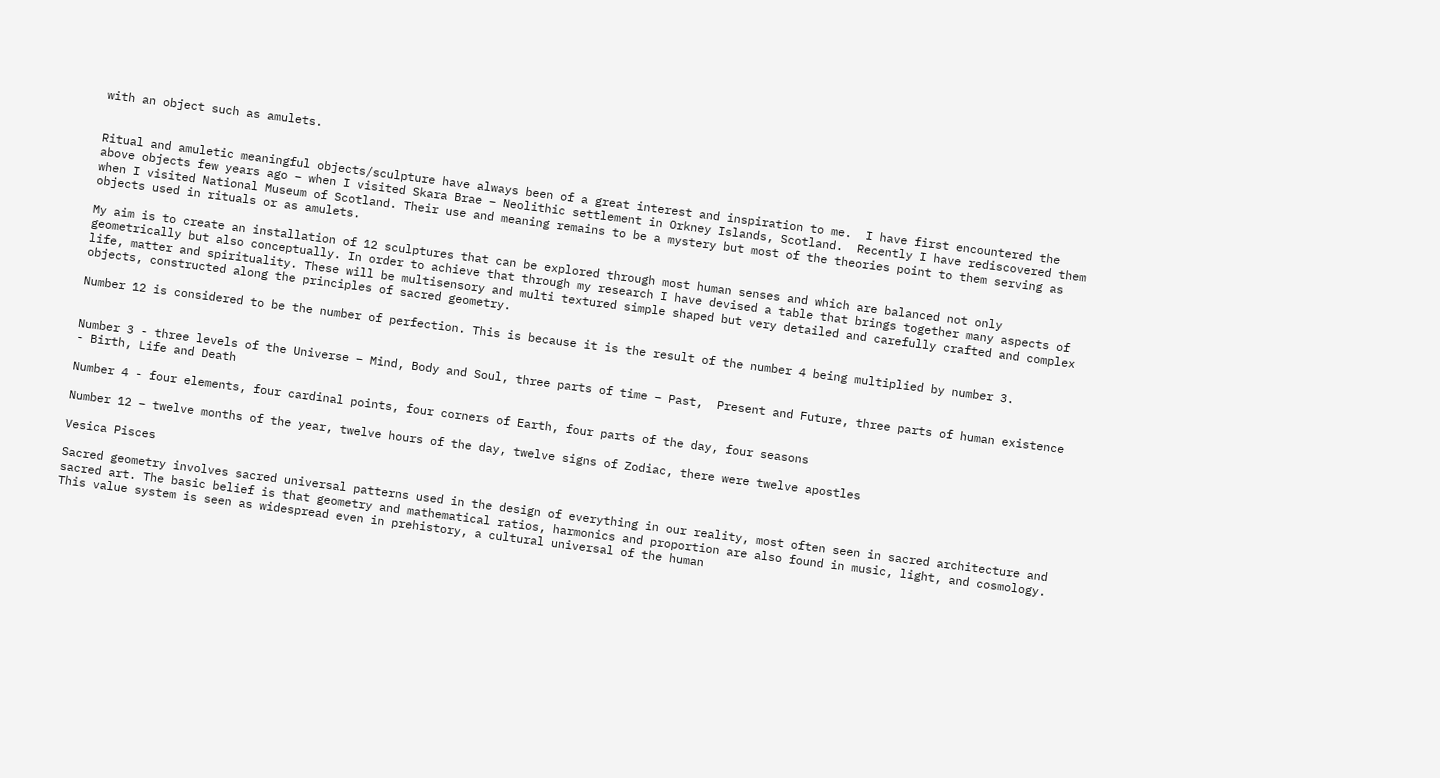with an object such as amulets.


Ritual and amuletic meaningful objects/sculpture have always been of a great interest and inspiration to me.  I have first encountered the above objects few years ago – when I visited Skara Brae – Neolithic settlement in Orkney Islands, Scotland.  Recently I have rediscovered them when I visited National Museum of Scotland. Their use and meaning remains to be a mystery but most of the theories point to them serving as objects used in rituals or as amulets.

My aim is to create an installation of 12 sculptures that can be explored through most human senses and which are balanced not only geometrically but also conceptually. In order to achieve that through my research I have devised a table that brings together many aspects of life, matter and spirituality. These will be multisensory and multi textured simple shaped but very detailed and carefully crafted and complex objects, constructed along the principles of sacred geometry.

Number 12 is considered to be the number of perfection. This is because it is the result of the number 4 being multiplied by number 3.


Number 3 - three levels of the Universe – Mind, Body and Soul, three parts of time – Past,  Present and Future, three parts of human existence - Birth, Life and Death

Number 4 - four elements, four cardinal points, four corners of Earth, four parts of the day, four seasons

Number 12 – twelve months of the year, twelve hours of the day, twelve signs of Zodiac, there were twelve apostles

Vesica Pisces

Sacred geometry involves sacred universal patterns used in the design of everything in our reality, most often seen in sacred architecture and sacred art. The basic belief is that geometry and mathematical ratios, harmonics and proportion are also found in music, light, and cosmology. This value system is seen as widespread even in prehistory, a cultural universal of the human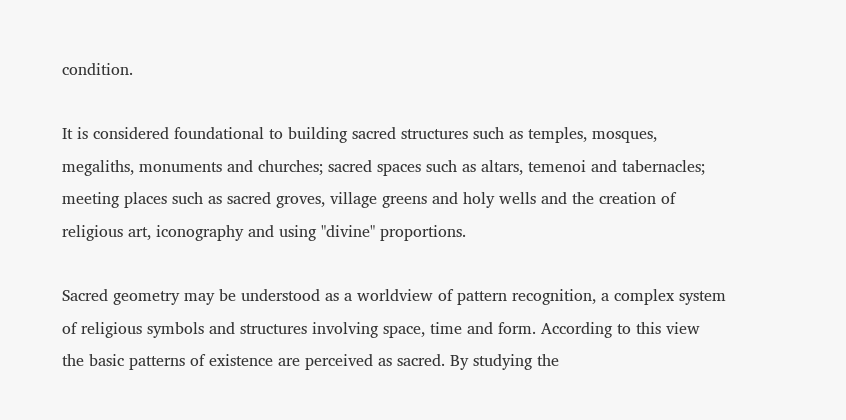condition.

It is considered foundational to building sacred structures such as temples, mosques, megaliths, monuments and churches; sacred spaces such as altars, temenoi and tabernacles; meeting places such as sacred groves, village greens and holy wells and the creation of religious art, iconography and using "divine" proportions.

Sacred geometry may be understood as a worldview of pattern recognition, a complex system of religious symbols and structures involving space, time and form. According to this view the basic patterns of existence are perceived as sacred. By studying the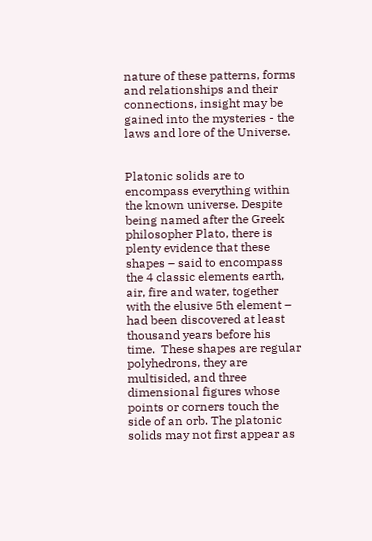nature of these patterns, forms and relationships and their connections, insight may be gained into the mysteries - the laws and lore of the Universe.


Platonic solids are to encompass everything within the known universe. Despite being named after the Greek philosopher Plato, there is plenty evidence that these shapes – said to encompass the 4 classic elements earth, air, fire and water, together with the elusive 5th element – had been discovered at least thousand years before his time.  These shapes are regular polyhedrons, they are multisided, and three dimensional figures whose points or corners touch the side of an orb. The platonic solids may not first appear as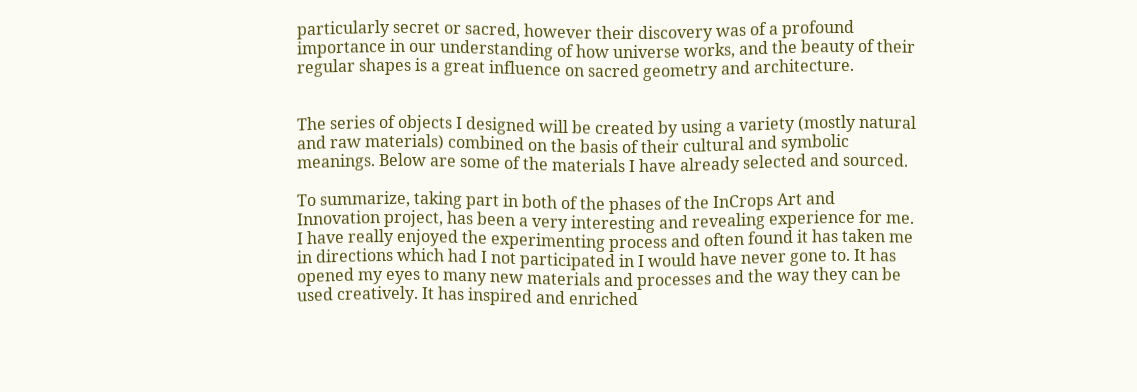particularly secret or sacred, however their discovery was of a profound importance in our understanding of how universe works, and the beauty of their regular shapes is a great influence on sacred geometry and architecture.


The series of objects I designed will be created by using a variety (mostly natural and raw materials) combined on the basis of their cultural and symbolic meanings. Below are some of the materials I have already selected and sourced.

To summarize, taking part in both of the phases of the InCrops Art and Innovation project, has been a very interesting and revealing experience for me.  I have really enjoyed the experimenting process and often found it has taken me in directions which had I not participated in I would have never gone to. It has opened my eyes to many new materials and processes and the way they can be used creatively. It has inspired and enriched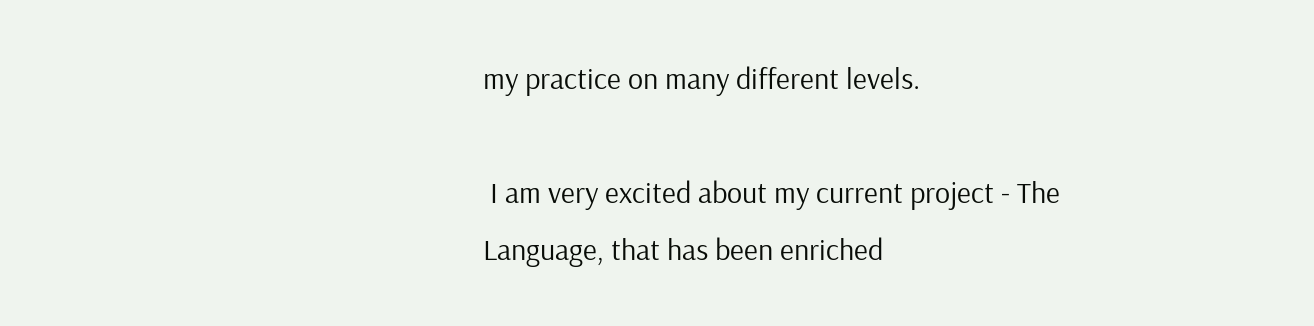my practice on many different levels.

 I am very excited about my current project - The Language, that has been enriched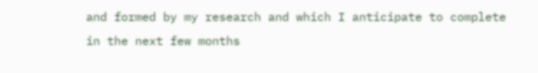and formed by my research and which I anticipate to complete in the next few months